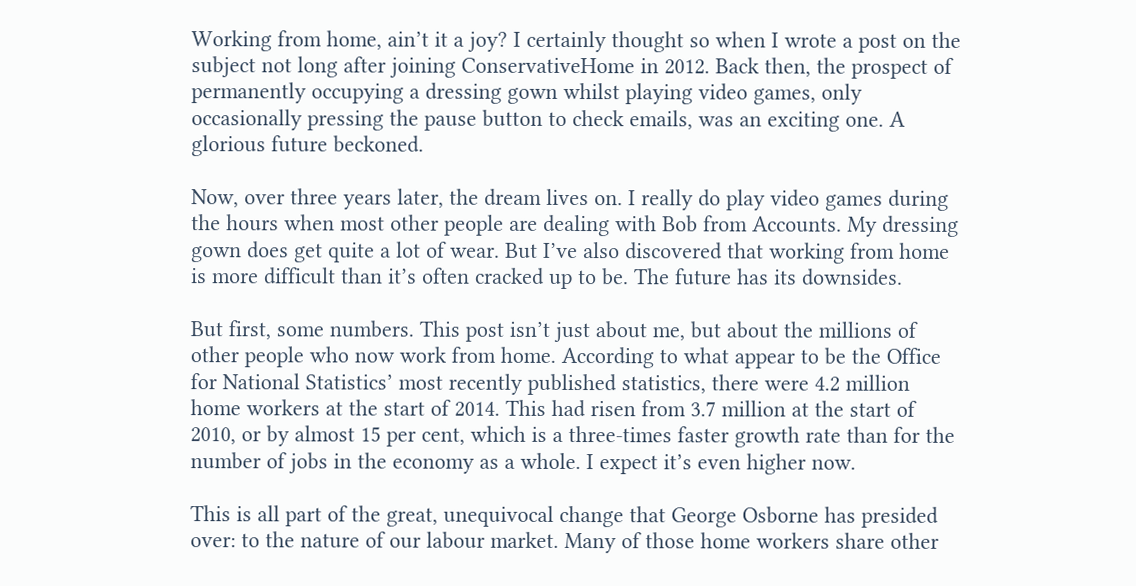Working from home, ain’t it a joy? I certainly thought so when I wrote a post on the subject not long after joining ConservativeHome in 2012. Back then, the prospect of permanently occupying a dressing gown whilst playing video games, only occasionally pressing the pause button to check emails, was an exciting one. A glorious future beckoned.

Now, over three years later, the dream lives on. I really do play video games during the hours when most other people are dealing with Bob from Accounts. My dressing gown does get quite a lot of wear. But I’ve also discovered that working from home is more difficult than it’s often cracked up to be. The future has its downsides.

But first, some numbers. This post isn’t just about me, but about the millions of other people who now work from home. According to what appear to be the Office for National Statistics’ most recently published statistics, there were 4.2 million home workers at the start of 2014. This had risen from 3.7 million at the start of 2010, or by almost 15 per cent, which is a three-times faster growth rate than for the number of jobs in the economy as a whole. I expect it’s even higher now.

This is all part of the great, unequivocal change that George Osborne has presided over: to the nature of our labour market. Many of those home workers share other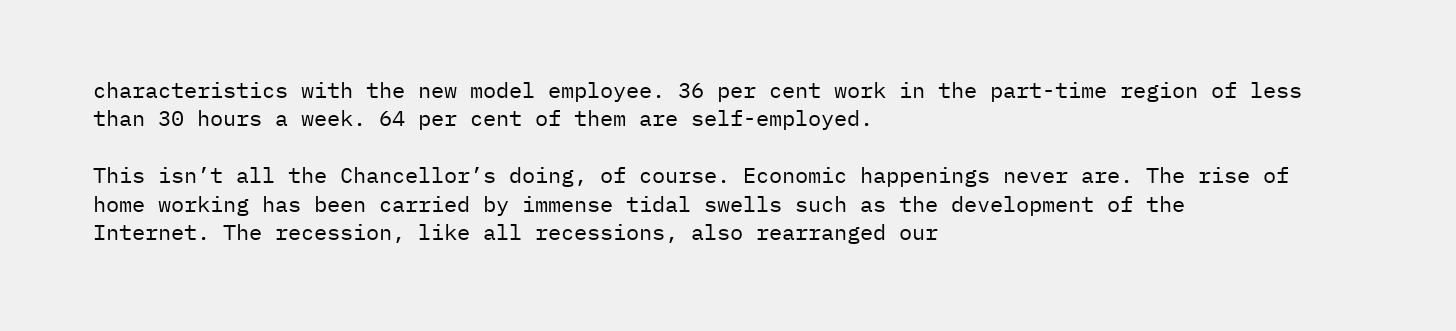characteristics with the new model employee. 36 per cent work in the part-time region of less than 30 hours a week. 64 per cent of them are self-employed.

This isn’t all the Chancellor’s doing, of course. Economic happenings never are. The rise of home working has been carried by immense tidal swells such as the development of the Internet. The recession, like all recessions, also rearranged our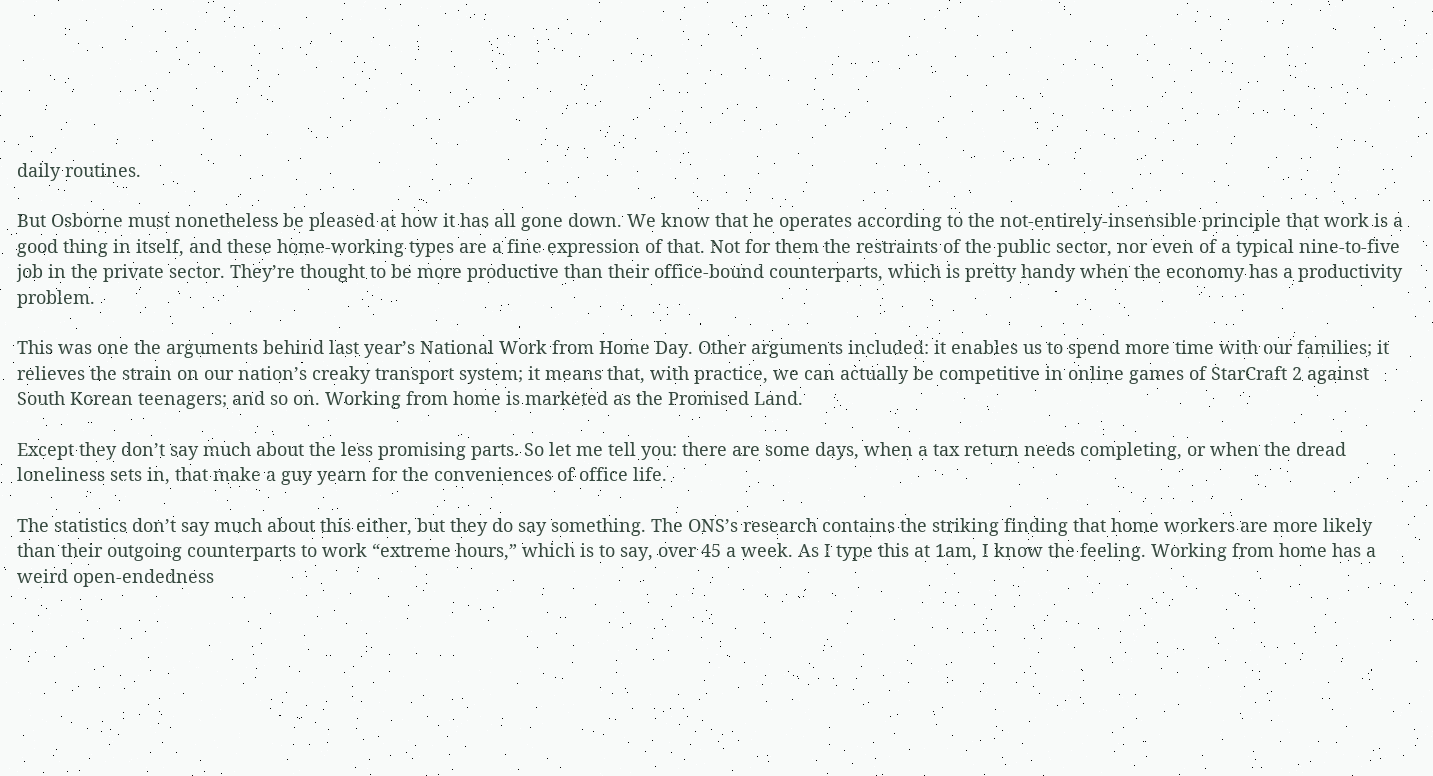daily routines.

But Osborne must nonetheless be pleased at how it has all gone down. We know that he operates according to the not-entirely-insensible principle that work is a good thing in itself, and these home-working types are a fine expression of that. Not for them the restraints of the public sector, nor even of a typical nine-to-five job in the private sector. They’re thought to be more productive than their office-bound counterparts, which is pretty handy when the economy has a productivity problem.

This was one the arguments behind last year’s National Work from Home Day. Other arguments included: it enables us to spend more time with our families; it relieves the strain on our nation’s creaky transport system; it means that, with practice, we can actually be competitive in online games of StarCraft 2 against South Korean teenagers; and so on. Working from home is marketed as the Promised Land.

Except they don’t say much about the less promising parts. So let me tell you: there are some days, when a tax return needs completing, or when the dread loneliness sets in, that make a guy yearn for the conveniences of office life.

The statistics don’t say much about this either, but they do say something. The ONS’s research contains the striking finding that home workers are more likely than their outgoing counterparts to work “extreme hours,” which is to say, over 45 a week. As I type this at 1am, I know the feeling. Working from home has a weird open-endedness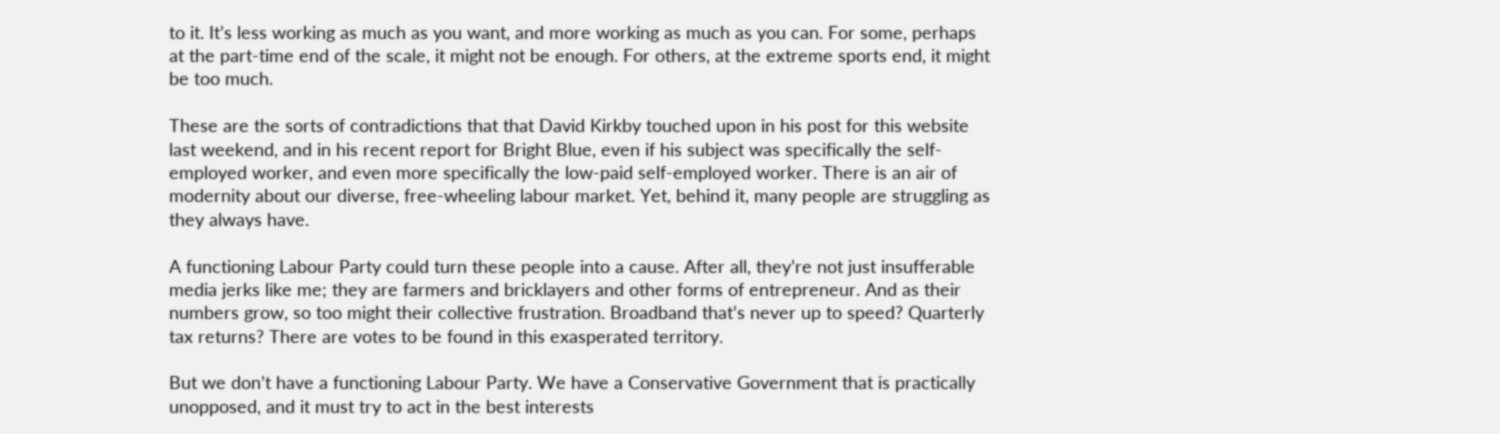to it. It’s less working as much as you want, and more working as much as you can. For some, perhaps at the part-time end of the scale, it might not be enough. For others, at the extreme sports end, it might be too much.

These are the sorts of contradictions that that David Kirkby touched upon in his post for this website last weekend, and in his recent report for Bright Blue, even if his subject was specifically the self-employed worker, and even more specifically the low-paid self-employed worker. There is an air of modernity about our diverse, free-wheeling labour market. Yet, behind it, many people are struggling as they always have.

A functioning Labour Party could turn these people into a cause. After all, they’re not just insufferable media jerks like me; they are farmers and bricklayers and other forms of entrepreneur. And as their numbers grow, so too might their collective frustration. Broadband that’s never up to speed? Quarterly tax returns? There are votes to be found in this exasperated territory.

But we don’t have a functioning Labour Party. We have a Conservative Government that is practically unopposed, and it must try to act in the best interests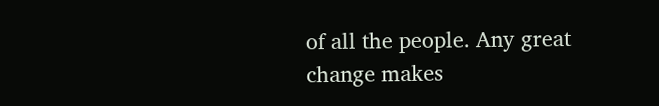of all the people. Any great change makes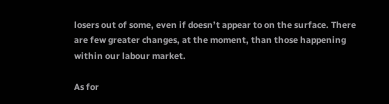losers out of some, even if doesn’t appear to on the surface. There are few greater changes, at the moment, than those happening within our labour market.

As for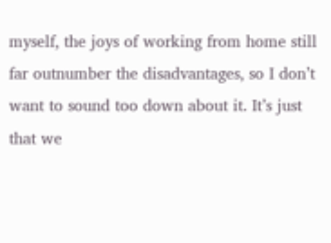myself, the joys of working from home still far outnumber the disadvantages, so I don’t want to sound too down about it. It’s just that we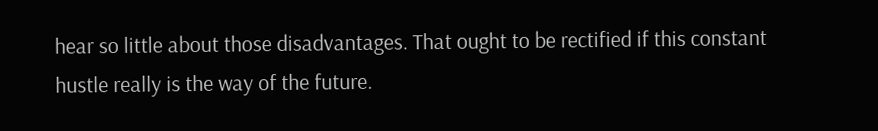hear so little about those disadvantages. That ought to be rectified if this constant hustle really is the way of the future.